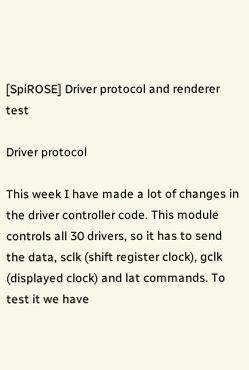[SpiROSE] Driver protocol and renderer test

Driver protocol

This week I have made a lot of changes in the driver controller code. This module controls all 30 drivers, so it has to send the data, sclk (shift register clock), gclk (displayed clock) and lat commands. To test it we have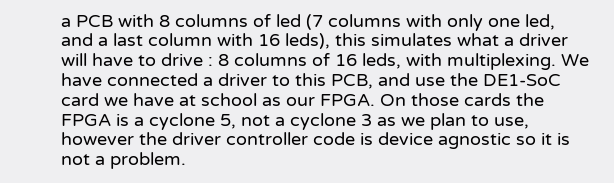a PCB with 8 columns of led (7 columns with only one led, and a last column with 16 leds), this simulates what a driver will have to drive : 8 columns of 16 leds, with multiplexing. We have connected a driver to this PCB, and use the DE1-SoC card we have at school as our FPGA. On those cards the FPGA is a cyclone 5, not a cyclone 3 as we plan to use, however the driver controller code is device agnostic so it is not a problem.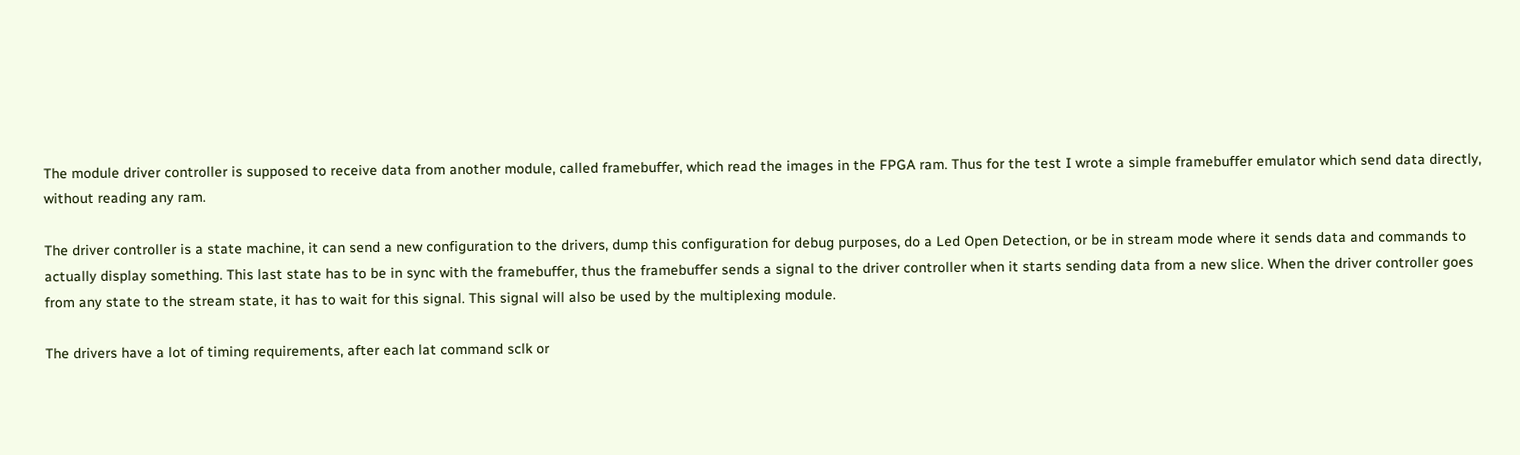The module driver controller is supposed to receive data from another module, called framebuffer, which read the images in the FPGA ram. Thus for the test I wrote a simple framebuffer emulator which send data directly, without reading any ram.

The driver controller is a state machine, it can send a new configuration to the drivers, dump this configuration for debug purposes, do a Led Open Detection, or be in stream mode where it sends data and commands to actually display something. This last state has to be in sync with the framebuffer, thus the framebuffer sends a signal to the driver controller when it starts sending data from a new slice. When the driver controller goes from any state to the stream state, it has to wait for this signal. This signal will also be used by the multiplexing module.

The drivers have a lot of timing requirements, after each lat command sclk or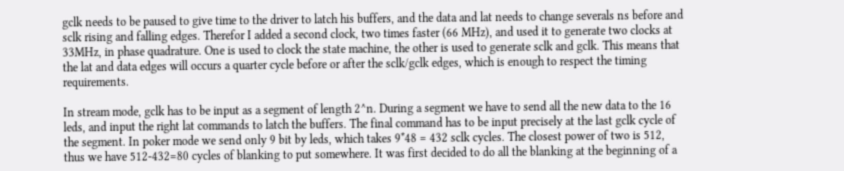gclk needs to be paused to give time to the driver to latch his buffers, and the data and lat needs to change severals ns before and sclk rising and falling edges. Therefor I added a second clock, two times faster (66 MHz), and used it to generate two clocks at 33MHz, in phase quadrature. One is used to clock the state machine, the other is used to generate sclk and gclk. This means that the lat and data edges will occurs a quarter cycle before or after the sclk/gclk edges, which is enough to respect the timing requirements.

In stream mode, gclk has to be input as a segment of length 2^n. During a segment we have to send all the new data to the 16 leds, and input the right lat commands to latch the buffers. The final command has to be input precisely at the last gclk cycle of the segment. In poker mode we send only 9 bit by leds, which takes 9*48 = 432 sclk cycles. The closest power of two is 512, thus we have 512-432=80 cycles of blanking to put somewhere. It was first decided to do all the blanking at the beginning of a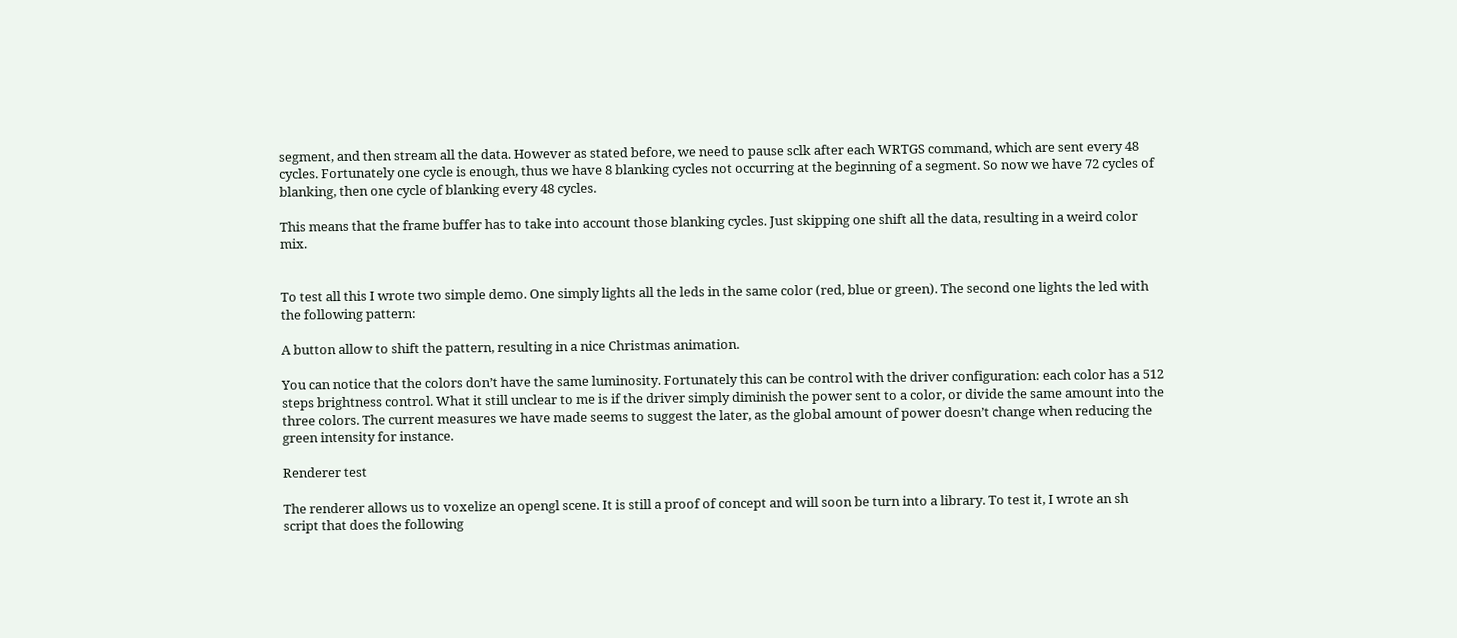segment, and then stream all the data. However as stated before, we need to pause sclk after each WRTGS command, which are sent every 48 cycles. Fortunately one cycle is enough, thus we have 8 blanking cycles not occurring at the beginning of a segment. So now we have 72 cycles of blanking, then one cycle of blanking every 48 cycles.

This means that the frame buffer has to take into account those blanking cycles. Just skipping one shift all the data, resulting in a weird color mix.


To test all this I wrote two simple demo. One simply lights all the leds in the same color (red, blue or green). The second one lights the led with the following pattern:

A button allow to shift the pattern, resulting in a nice Christmas animation.

You can notice that the colors don’t have the same luminosity. Fortunately this can be control with the driver configuration: each color has a 512 steps brightness control. What it still unclear to me is if the driver simply diminish the power sent to a color, or divide the same amount into the three colors. The current measures we have made seems to suggest the later, as the global amount of power doesn’t change when reducing the green intensity for instance.

Renderer test

The renderer allows us to voxelize an opengl scene. It is still a proof of concept and will soon be turn into a library. To test it, I wrote an sh script that does the following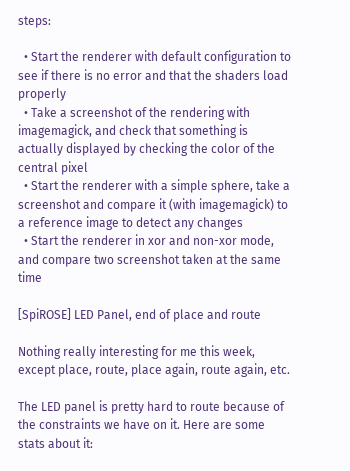steps:

  • Start the renderer with default configuration to see if there is no error and that the shaders load properly
  • Take a screenshot of the rendering with imagemagick, and check that something is actually displayed by checking the color of the central pixel
  • Start the renderer with a simple sphere, take a screenshot and compare it (with imagemagick) to a reference image to detect any changes
  • Start the renderer in xor and non-xor mode, and compare two screenshot taken at the same time

[SpiROSE] LED Panel, end of place and route

Nothing really interesting for me this week, except place, route, place again, route again, etc.

The LED panel is pretty hard to route because of the constraints we have on it. Here are some stats about it: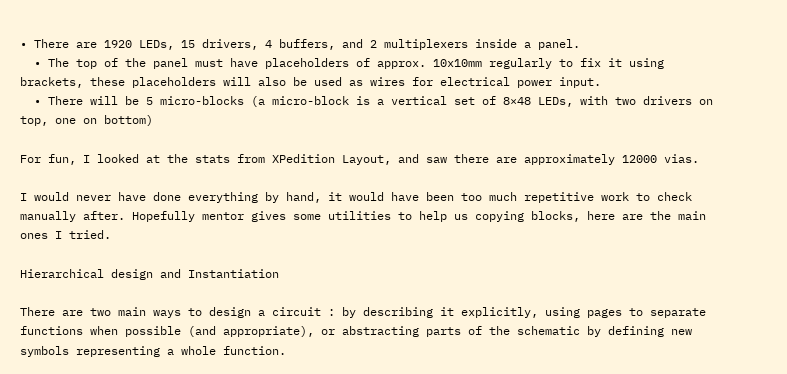• There are 1920 LEDs, 15 drivers, 4 buffers, and 2 multiplexers inside a panel.
  • The top of the panel must have placeholders of approx. 10x10mm regularly to fix it using brackets, these placeholders will also be used as wires for electrical power input.
  • There will be 5 micro-blocks (a micro-block is a vertical set of 8×48 LEDs, with two drivers on top, one on bottom)

For fun, I looked at the stats from XPedition Layout, and saw there are approximately 12000 vias.

I would never have done everything by hand, it would have been too much repetitive work to check manually after. Hopefully mentor gives some utilities to help us copying blocks, here are the main ones I tried.

Hierarchical design and Instantiation

There are two main ways to design a circuit : by describing it explicitly, using pages to separate functions when possible (and appropriate), or abstracting parts of the schematic by defining new symbols representing a whole function.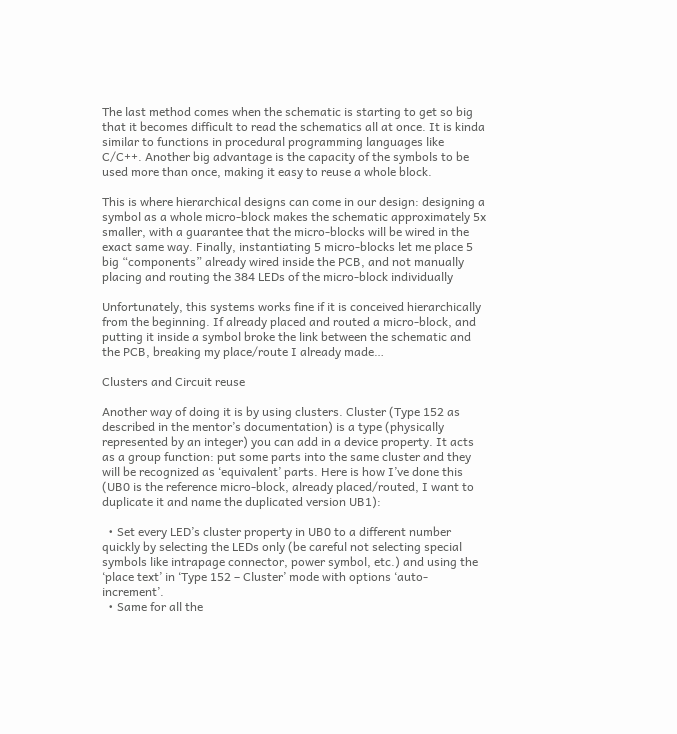The last method comes when the schematic is starting to get so big that it becomes difficult to read the schematics all at once. It is kinda similar to functions in procedural programming languages like C/C++. Another big advantage is the capacity of the symbols to be used more than once, making it easy to reuse a whole block.

This is where hierarchical designs can come in our design: designing a symbol as a whole micro-block makes the schematic approximately 5x smaller, with a guarantee that the micro-blocks will be wired in the exact same way. Finally, instantiating 5 micro-blocks let me place 5 big “components” already wired inside the PCB, and not manually placing and routing the 384 LEDs of the micro-block individually

Unfortunately, this systems works fine if it is conceived hierarchically from the beginning. If already placed and routed a micro-block, and putting it inside a symbol broke the link between the schematic and the PCB, breaking my place/route I already made…

Clusters and Circuit reuse

Another way of doing it is by using clusters. Cluster (Type 152 as described in the mentor’s documentation) is a type (physically represented by an integer) you can add in a device property. It acts as a group function: put some parts into the same cluster and they will be recognized as ‘equivalent’ parts. Here is how I’ve done this (UB0 is the reference micro-block, already placed/routed, I want to duplicate it and name the duplicated version UB1):

  • Set every LED’s cluster property in UB0 to a different number quickly by selecting the LEDs only (be careful not selecting special symbols like intrapage connector, power symbol, etc.) and using the ‘place text’ in ‘Type 152 – Cluster’ mode with options ‘auto-increment’.
  • Same for all the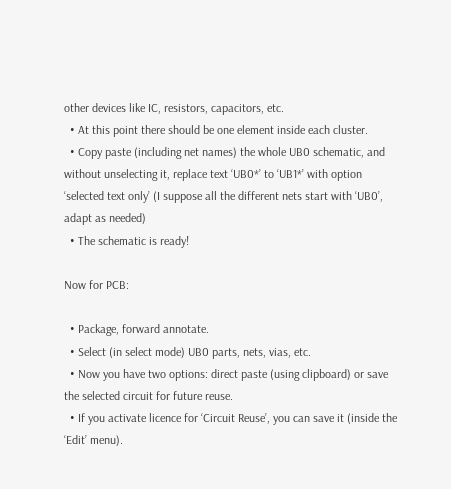other devices like IC, resistors, capacitors, etc.
  • At this point there should be one element inside each cluster.
  • Copy paste (including net names) the whole UB0 schematic, and without unselecting it, replace text ‘UB0*’ to ‘UB1*’ with option ‘selected text only’ (I suppose all the different nets start with ‘UB0’, adapt as needed)
  • The schematic is ready!

Now for PCB:

  • Package, forward annotate.
  • Select (in select mode) UB0 parts, nets, vias, etc.
  • Now you have two options: direct paste (using clipboard) or save the selected circuit for future reuse.
  • If you activate licence for ‘Circuit Reuse’, you can save it (inside the ‘Edit’ menu).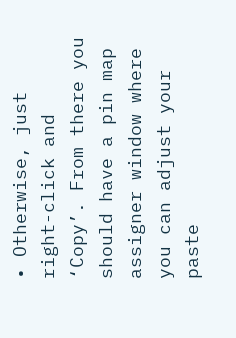• Otherwise, just right-click and ‘Copy’. From there you should have a pin map assigner window where you can adjust your paste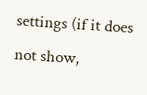settings (if it does not show,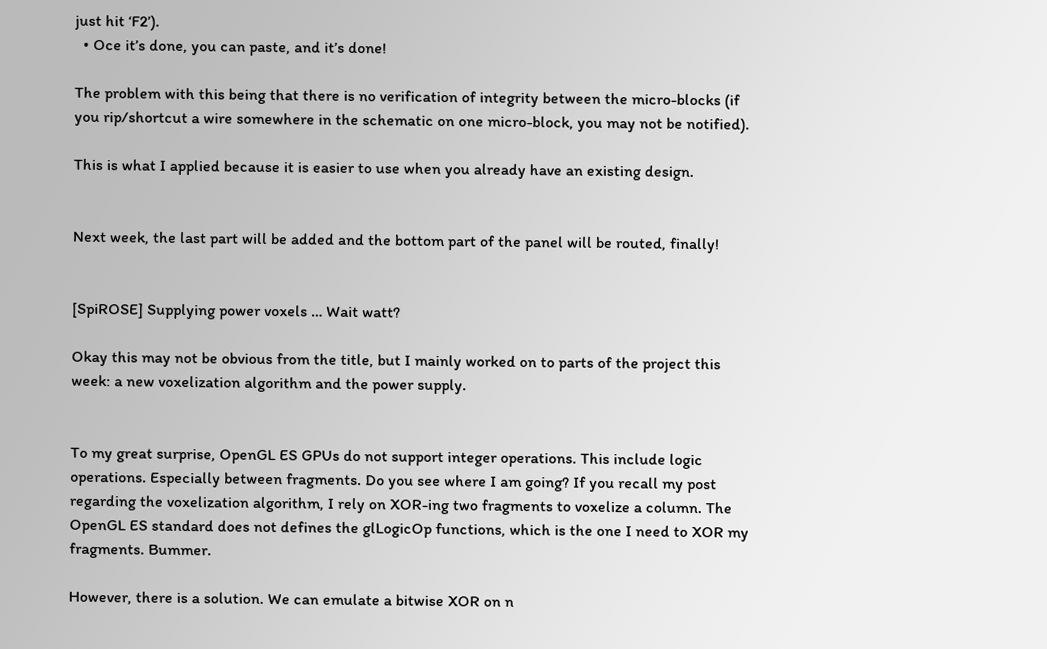just hit ‘F2’).
  • Oce it’s done, you can paste, and it’s done!

The problem with this being that there is no verification of integrity between the micro-blocks (if you rip/shortcut a wire somewhere in the schematic on one micro-block, you may not be notified).

This is what I applied because it is easier to use when you already have an existing design.


Next week, the last part will be added and the bottom part of the panel will be routed, finally!


[SpiROSE] Supplying power voxels … Wait watt?

Okay this may not be obvious from the title, but I mainly worked on to parts of the project this week: a new voxelization algorithm and the power supply.


To my great surprise, OpenGL ES GPUs do not support integer operations. This include logic operations. Especially between fragments. Do you see where I am going? If you recall my post regarding the voxelization algorithm, I rely on XOR-ing two fragments to voxelize a column. The OpenGL ES standard does not defines the glLogicOp functions, which is the one I need to XOR my fragments. Bummer.

However, there is a solution. We can emulate a bitwise XOR on n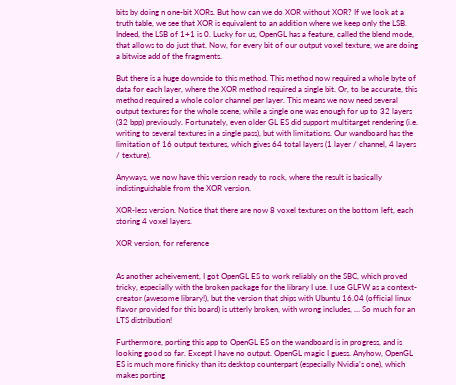bits by doing n one-bit XORs. But how can we do XOR without XOR? If we look at a truth table, we see that XOR is equivalent to an addition where we keep only the LSB. Indeed, the LSB of 1+1 is 0. Lucky for us, OpenGL has a feature, called the blend mode, that allows to do just that. Now, for every bit of our output voxel texture, we are doing a bitwise add of the fragments.

But there is a huge downside to this method. This method now required a whole byte of data for each layer, where the XOR method required a single bit. Or, to be accurate, this method required a whole color channel per layer. This means we now need several output textures for the whole scene, while a single one was enough for up to 32 layers (32 bpp) previously. Fortunately, even older GL ES did support multitarget rendering (i.e. writing to several textures in a single pass), but with limitations. Our wandboard has the limitation of 16 output textures, which gives 64 total layers (1 layer / channel, 4 layers / texture).

Anyways, we now have this version ready to rock, where the result is basically indistinguishable from the XOR version.

XOR-less version. Notice that there are now 8 voxel textures on the bottom left, each storing 4 voxel layers.

XOR version, for reference


As another acheivement, I got OpenGL ES to work reliably on the SBC, which proved tricky, especially with the broken package for the library I use. I use GLFW as a context-creator (awesome library!), but the version that ships with Ubuntu 16.04 (official linux flavor provided for this board) is utterly broken, with wrong includes, … So much for an LTS distribution!

Furthermore, porting this app to OpenGL ES on the wandboard is in progress, and is looking good so far. Except I have no output. OpenGL magic I guess. Anyhow, OpenGL ES is much more finicky than its desktop counterpart (especially Nvidia’s one), which makes porting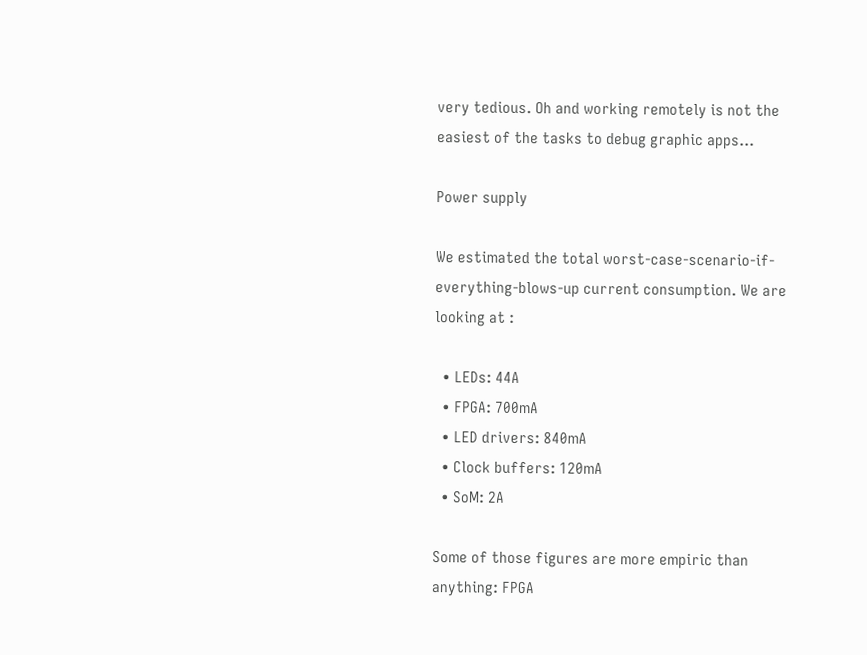very tedious. Oh and working remotely is not the easiest of the tasks to debug graphic apps…

Power supply

We estimated the total worst-case-scenario-if-everything-blows-up current consumption. We are looking at :

  • LEDs: 44A
  • FPGA: 700mA
  • LED drivers: 840mA
  • Clock buffers: 120mA
  • SoM: 2A

Some of those figures are more empiric than anything: FPGA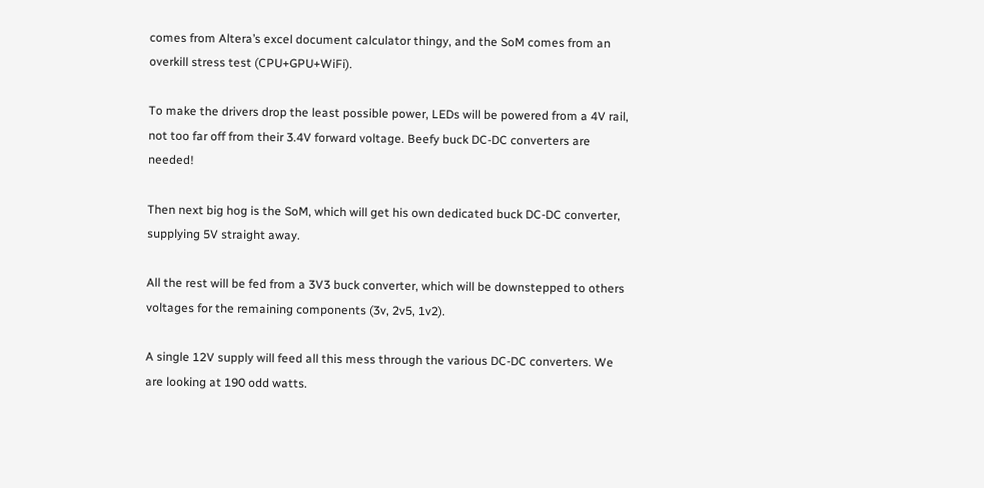comes from Altera’s excel document calculator thingy, and the SoM comes from an overkill stress test (CPU+GPU+WiFi).

To make the drivers drop the least possible power, LEDs will be powered from a 4V rail, not too far off from their 3.4V forward voltage. Beefy buck DC-DC converters are needed!

Then next big hog is the SoM, which will get his own dedicated buck DC-DC converter, supplying 5V straight away.

All the rest will be fed from a 3V3 buck converter, which will be downstepped to others voltages for the remaining components (3v, 2v5, 1v2).

A single 12V supply will feed all this mess through the various DC-DC converters. We are looking at 190 odd watts.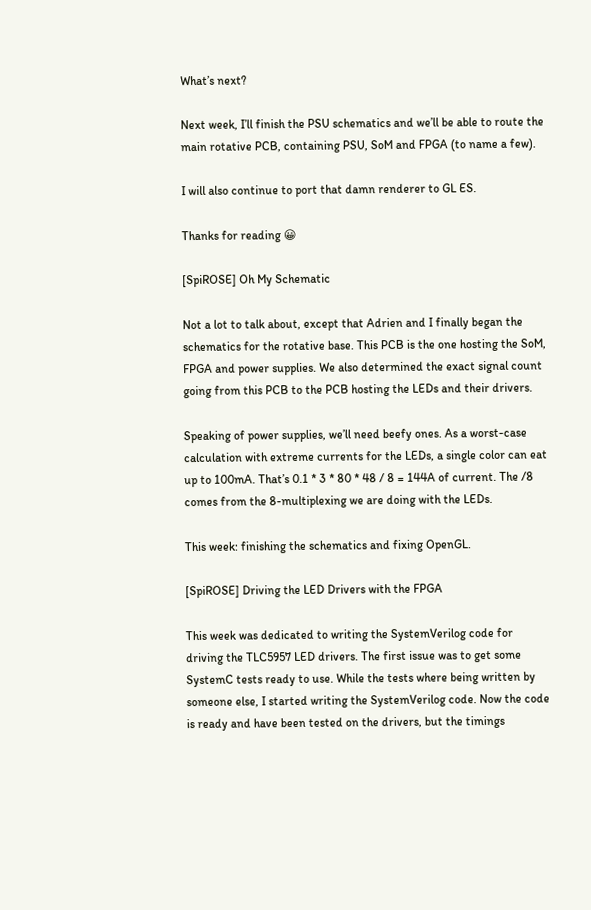What’s next?

Next week, I’ll finish the PSU schematics and we’ll be able to route the main rotative PCB, containing PSU, SoM and FPGA (to name a few).

I will also continue to port that damn renderer to GL ES.

Thanks for reading 😀

[SpiROSE] Oh My Schematic

Not a lot to talk about, except that Adrien and I finally began the schematics for the rotative base. This PCB is the one hosting the SoM, FPGA and power supplies. We also determined the exact signal count going from this PCB to the PCB hosting the LEDs and their drivers.

Speaking of power supplies, we’ll need beefy ones. As a worst-case calculation with extreme currents for the LEDs, a single color can eat up to 100mA. That’s 0.1 * 3 * 80 * 48 / 8 = 144A of current. The /8 comes from the 8-multiplexing we are doing with the LEDs.

This week: finishing the schematics and fixing OpenGL.

[SpiROSE] Driving the LED Drivers with the FPGA

This week was dedicated to writing the SystemVerilog code for driving the TLC5957 LED drivers. The first issue was to get some SystemC tests ready to use. While the tests where being written by someone else, I started writing the SystemVerilog code. Now the code is ready and have been tested on the drivers, but the timings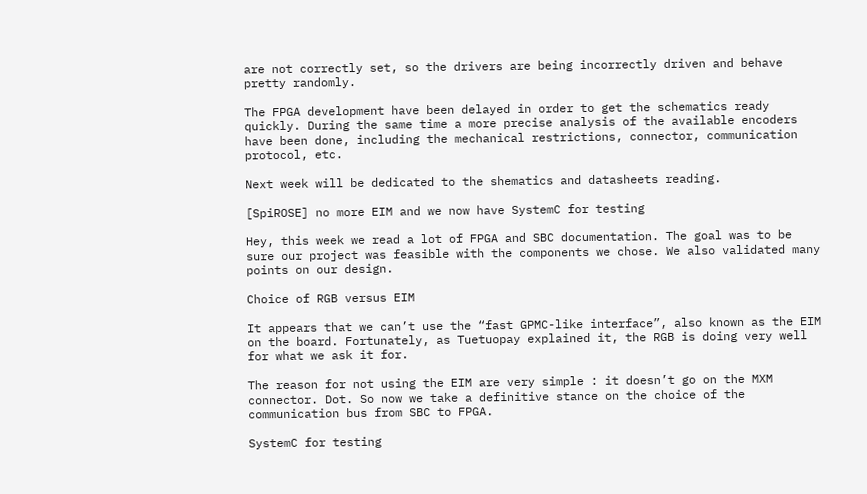are not correctly set, so the drivers are being incorrectly driven and behave pretty randomly.

The FPGA development have been delayed in order to get the schematics ready quickly. During the same time a more precise analysis of the available encoders have been done, including the mechanical restrictions, connector, communication protocol, etc.

Next week will be dedicated to the shematics and datasheets reading.

[SpiROSE] no more EIM and we now have SystemC for testing

Hey, this week we read a lot of FPGA and SBC documentation. The goal was to be sure our project was feasible with the components we chose. We also validated many points on our design.

Choice of RGB versus EIM

It appears that we can’t use the “fast GPMC-like interface”, also known as the EIM on the board. Fortunately, as Tuetuopay explained it, the RGB is doing very well for what we ask it for.

The reason for not using the EIM are very simple : it doesn’t go on the MXM connector. Dot. So now we take a definitive stance on the choice of the communication bus from SBC to FPGA.

SystemC for testing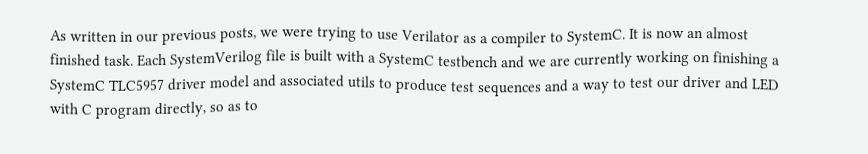As written in our previous posts, we were trying to use Verilator as a compiler to SystemC. It is now an almost finished task. Each SystemVerilog file is built with a SystemC testbench and we are currently working on finishing a SystemC TLC5957 driver model and associated utils to produce test sequences and a way to test our driver and LED with C program directly, so as to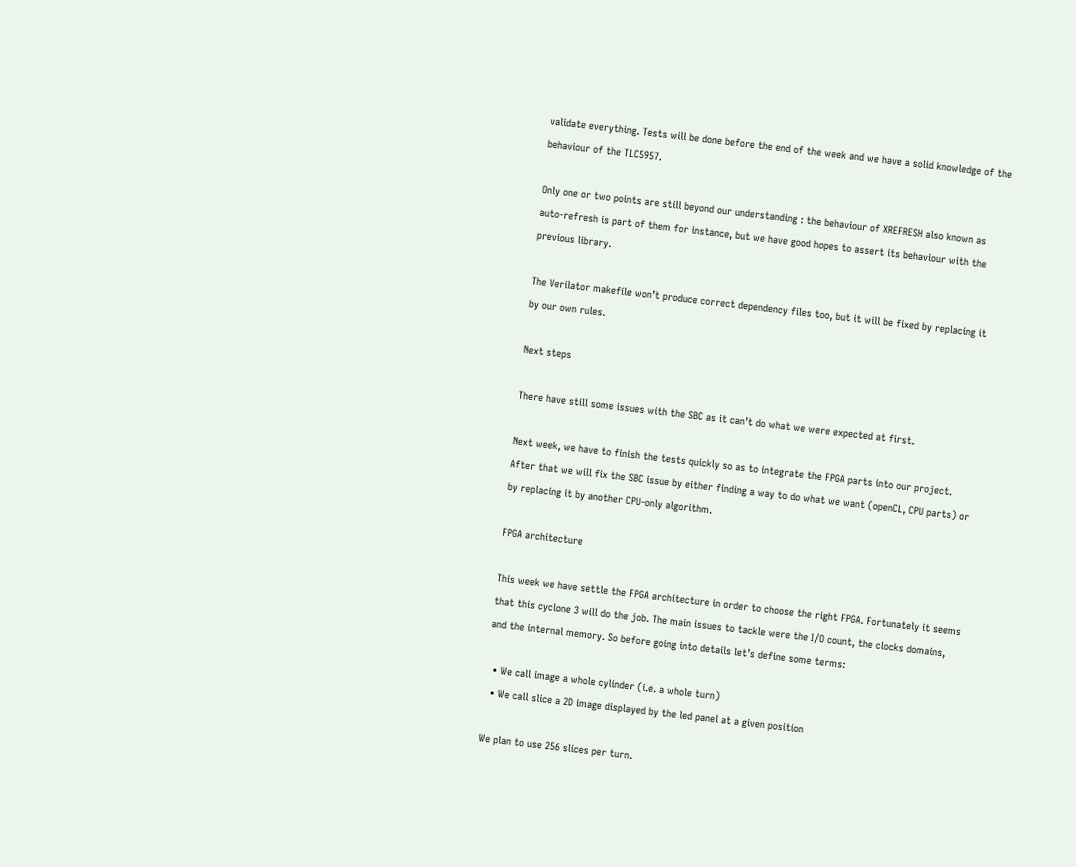validate everything. Tests will be done before the end of the week and we have a solid knowledge of the behaviour of the TLC5957.

Only one or two points are still beyond our understanding : the behaviour of XREFRESH also known as auto-refresh is part of them for instance, but we have good hopes to assert its behaviour with the previous library.

The Verilator makefile won’t produce correct dependency files too, but it will be fixed by replacing it by our own rules.

Next steps

There have still some issues with the SBC as it can’t do what we were expected at first.

Next week, we have to finish the tests quickly so as to integrate the FPGA parts into our project. After that we will fix the SBC issue by either finding a way to do what we want (openCL, CPU parts) or by replacing it by another CPU-only algorithm.

FPGA architecture

This week we have settle the FPGA architecture in order to choose the right FPGA. Fortunately it seems that this cyclone 3 will do the job. The main issues to tackle were the I/O count, the clocks domains, and the internal memory. So before going into details let’s define some terms:

  • We call image a whole cylinder (i.e. a whole turn)
  • We call slice a 2D image displayed by the led panel at a given position

We plan to use 256 slices per turn.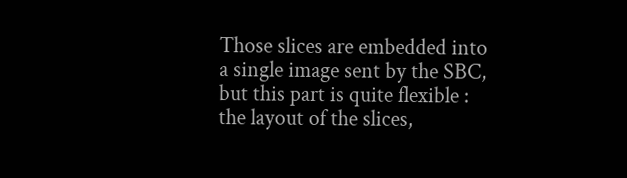Those slices are embedded into a single image sent by the SBC, but this part is quite flexible : the layout of the slices,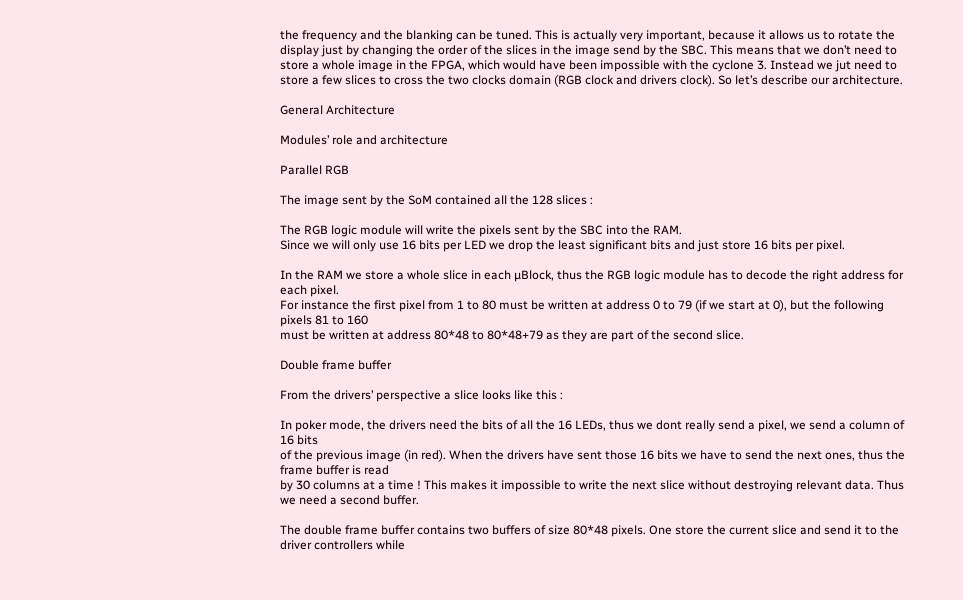the frequency and the blanking can be tuned. This is actually very important, because it allows us to rotate the display just by changing the order of the slices in the image send by the SBC. This means that we don’t need to store a whole image in the FPGA, which would have been impossible with the cyclone 3. Instead we jut need to store a few slices to cross the two clocks domain (RGB clock and drivers clock). So let’s describe our architecture.

General Architecture

Modules’ role and architecture

Parallel RGB

The image sent by the SoM contained all the 128 slices :

The RGB logic module will write the pixels sent by the SBC into the RAM.
Since we will only use 16 bits per LED we drop the least significant bits and just store 16 bits per pixel.

In the RAM we store a whole slice in each µBlock, thus the RGB logic module has to decode the right address for each pixel.
For instance the first pixel from 1 to 80 must be written at address 0 to 79 (if we start at 0), but the following pixels 81 to 160
must be written at address 80*48 to 80*48+79 as they are part of the second slice.

Double frame buffer

From the drivers’ perspective a slice looks like this :

In poker mode, the drivers need the bits of all the 16 LEDs, thus we dont really send a pixel, we send a column of 16 bits
of the previous image (in red). When the drivers have sent those 16 bits we have to send the next ones, thus the frame buffer is read
by 30 columns at a time ! This makes it impossible to write the next slice without destroying relevant data. Thus we need a second buffer.

The double frame buffer contains two buffers of size 80*48 pixels. One store the current slice and send it to the driver controllers while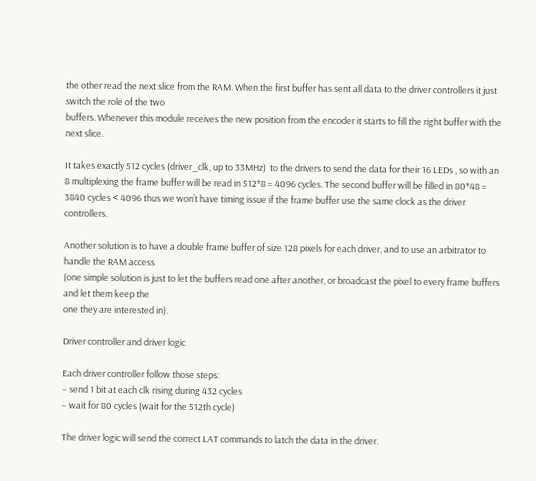the other read the next slice from the RAM. When the first buffer has sent all data to the driver controllers it just switch the role of the two
buffers. Whenever this module receives the new position from the encoder it starts to fill the right buffer with the next slice.

It takes exactly 512 cycles (driver_clk, up to 33MHz)  to the drivers to send the data for their 16 LEDs , so with an 8 multiplexing the frame buffer will be read in 512*8 = 4096 cycles. The second buffer will be filled in 80*48 = 3840 cycles < 4096 thus we won’t have timing issue if the frame buffer use the same clock as the driver controllers.

Another solution is to have a double frame buffer of size 128 pixels for each driver, and to use an arbitrator to handle the RAM access
(one simple solution is just to let the buffers read one after another, or broadcast the pixel to every frame buffers and let them keep the
one they are interested in).

Driver controller and driver logic

Each driver controller follow those steps:
– send 1 bit at each clk rising during 432 cycles
– wait for 80 cycles (wait for the 512th cycle)

The driver logic will send the correct LAT commands to latch the data in the driver.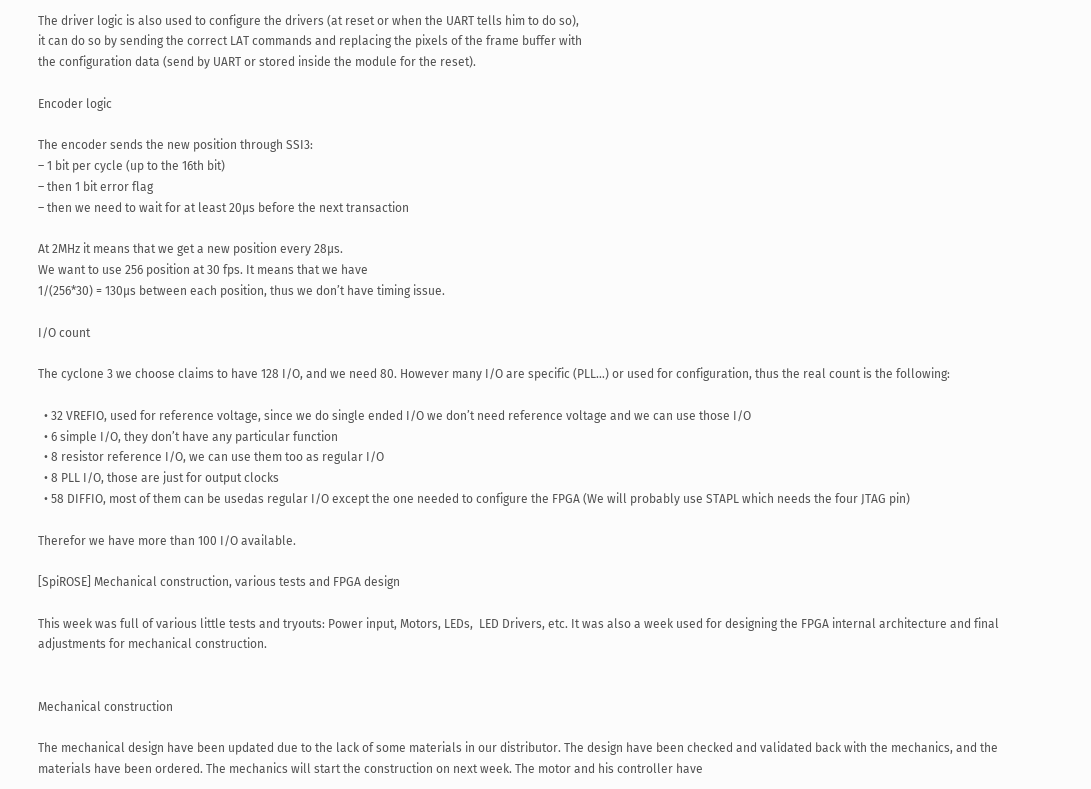The driver logic is also used to configure the drivers (at reset or when the UART tells him to do so),
it can do so by sending the correct LAT commands and replacing the pixels of the frame buffer with
the configuration data (send by UART or stored inside the module for the reset).

Encoder logic

The encoder sends the new position through SSI3:
– 1 bit per cycle (up to the 16th bit)
– then 1 bit error flag
– then we need to wait for at least 20µs before the next transaction

At 2MHz it means that we get a new position every 28µs.
We want to use 256 position at 30 fps. It means that we have
1/(256*30) = 130µs between each position, thus we don’t have timing issue.

I/O count

The cyclone 3 we choose claims to have 128 I/O, and we need 80. However many I/O are specific (PLL…) or used for configuration, thus the real count is the following:

  • 32 VREFIO, used for reference voltage, since we do single ended I/O we don’t need reference voltage and we can use those I/O
  • 6 simple I/O, they don’t have any particular function
  • 8 resistor reference I/O, we can use them too as regular I/O
  • 8 PLL I/O, those are just for output clocks
  • 58 DIFFIO, most of them can be usedas regular I/O except the one needed to configure the FPGA (We will probably use STAPL which needs the four JTAG pin)

Therefor we have more than 100 I/O available.

[SpiROSE] Mechanical construction, various tests and FPGA design

This week was full of various little tests and tryouts: Power input, Motors, LEDs,  LED Drivers, etc. It was also a week used for designing the FPGA internal architecture and final adjustments for mechanical construction.


Mechanical construction

The mechanical design have been updated due to the lack of some materials in our distributor. The design have been checked and validated back with the mechanics, and the materials have been ordered. The mechanics will start the construction on next week. The motor and his controller have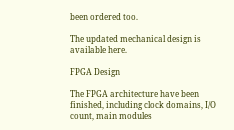been ordered too.

The updated mechanical design is available here.

FPGA Design

The FPGA architecture have been finished, including clock domains, I/O count, main modules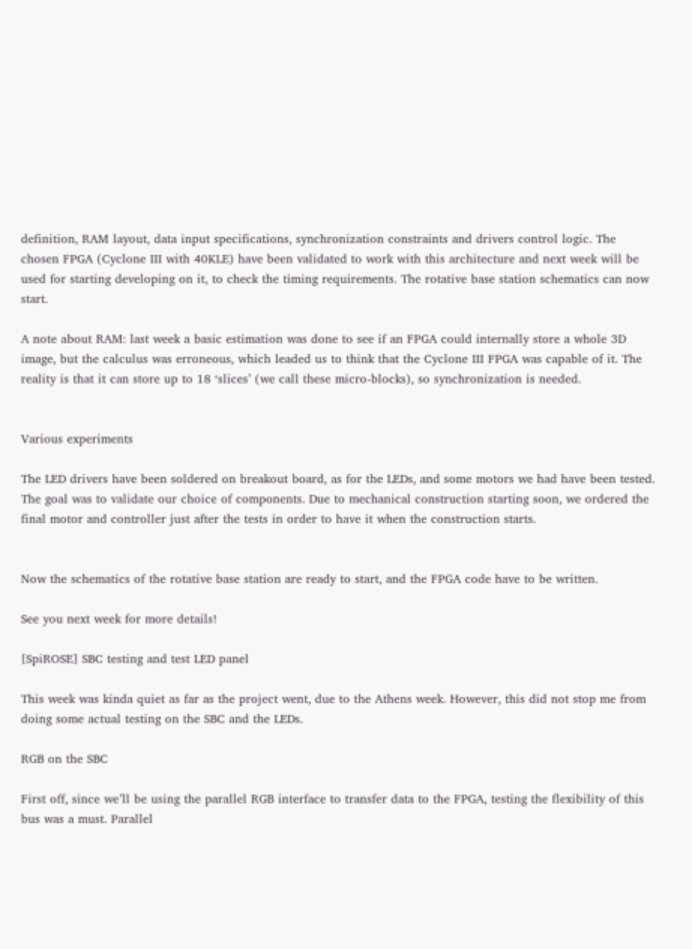definition, RAM layout, data input specifications, synchronization constraints and drivers control logic. The chosen FPGA (Cyclone III with 40KLE) have been validated to work with this architecture and next week will be used for starting developing on it, to check the timing requirements. The rotative base station schematics can now start.

A note about RAM: last week a basic estimation was done to see if an FPGA could internally store a whole 3D image, but the calculus was erroneous, which leaded us to think that the Cyclone III FPGA was capable of it. The reality is that it can store up to 18 ‘slices’ (we call these micro-blocks), so synchronization is needed.


Various experiments

The LED drivers have been soldered on breakout board, as for the LEDs, and some motors we had have been tested. The goal was to validate our choice of components. Due to mechanical construction starting soon, we ordered the final motor and controller just after the tests in order to have it when the construction starts.


Now the schematics of the rotative base station are ready to start, and the FPGA code have to be written.

See you next week for more details!

[SpiROSE] SBC testing and test LED panel

This week was kinda quiet as far as the project went, due to the Athens week. However, this did not stop me from doing some actual testing on the SBC and the LEDs.

RGB on the SBC

First off, since we’ll be using the parallel RGB interface to transfer data to the FPGA, testing the flexibility of this bus was a must. Parallel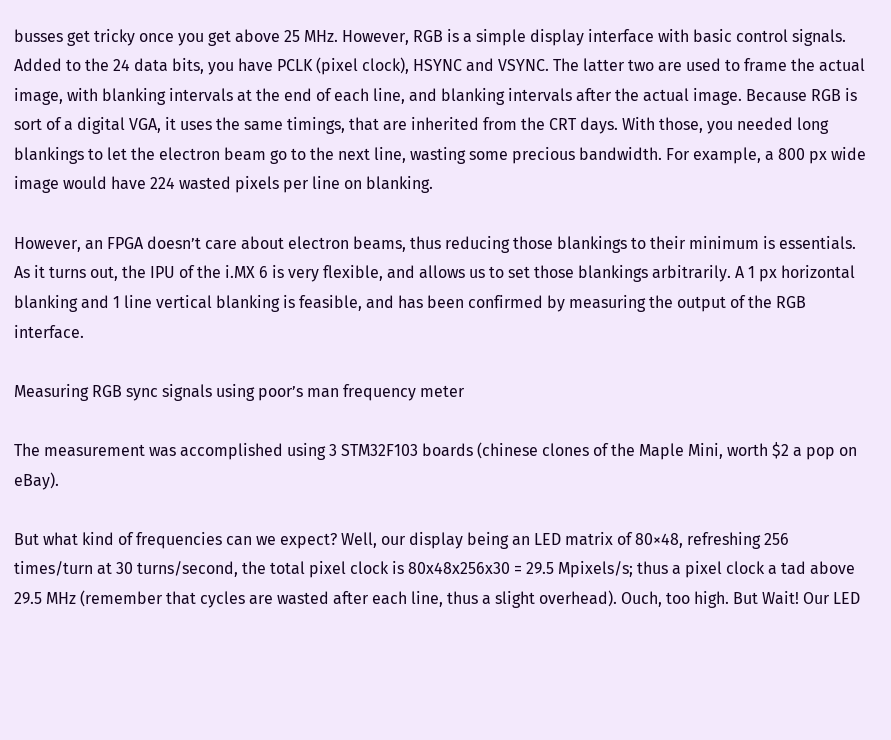busses get tricky once you get above 25 MHz. However, RGB is a simple display interface with basic control signals. Added to the 24 data bits, you have PCLK (pixel clock), HSYNC and VSYNC. The latter two are used to frame the actual image, with blanking intervals at the end of each line, and blanking intervals after the actual image. Because RGB is sort of a digital VGA, it uses the same timings, that are inherited from the CRT days. With those, you needed long blankings to let the electron beam go to the next line, wasting some precious bandwidth. For example, a 800 px wide image would have 224 wasted pixels per line on blanking.

However, an FPGA doesn’t care about electron beams, thus reducing those blankings to their minimum is essentials. As it turns out, the IPU of the i.MX 6 is very flexible, and allows us to set those blankings arbitrarily. A 1 px horizontal blanking and 1 line vertical blanking is feasible, and has been confirmed by measuring the output of the RGB interface.

Measuring RGB sync signals using poor’s man frequency meter

The measurement was accomplished using 3 STM32F103 boards (chinese clones of the Maple Mini, worth $2 a pop on eBay).

But what kind of frequencies can we expect? Well, our display being an LED matrix of 80×48, refreshing 256 times/turn at 30 turns/second, the total pixel clock is 80x48x256x30 = 29.5 Mpixels/s; thus a pixel clock a tad above 29.5 MHz (remember that cycles are wasted after each line, thus a slight overhead). Ouch, too high. But Wait! Our LED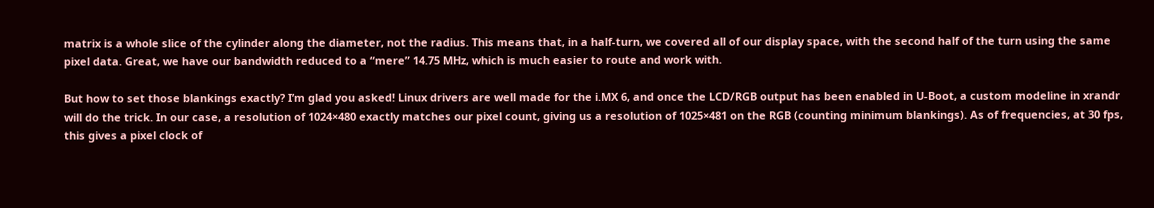matrix is a whole slice of the cylinder along the diameter, not the radius. This means that, in a half-turn, we covered all of our display space, with the second half of the turn using the same pixel data. Great, we have our bandwidth reduced to a “mere” 14.75 MHz, which is much easier to route and work with.

But how to set those blankings exactly? I’m glad you asked! Linux drivers are well made for the i.MX 6, and once the LCD/RGB output has been enabled in U-Boot, a custom modeline in xrandr will do the trick. In our case, a resolution of 1024×480 exactly matches our pixel count, giving us a resolution of 1025×481 on the RGB (counting minimum blankings). As of frequencies, at 30 fps, this gives a pixel clock of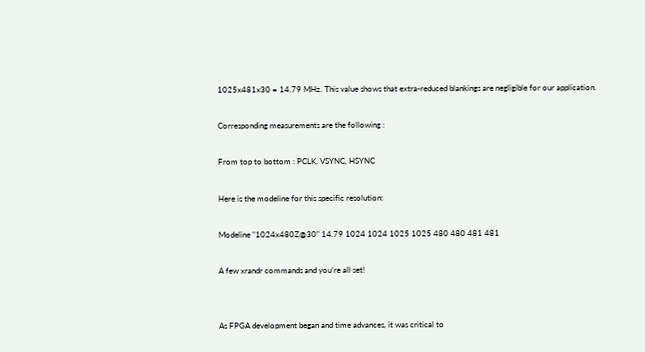1025x481x30 = 14.79 MHz. This value shows that extra-reduced blankings are negligible for our application.

Corresponding measurements are the following :

From top to bottom : PCLK, VSYNC, HSYNC

Here is the modeline for this specific resolution:

Modeline "1024x480Z@30" 14.79 1024 1024 1025 1025 480 480 481 481

A few xrandr commands and you’re all set!


As FPGA development began and time advances, it was critical to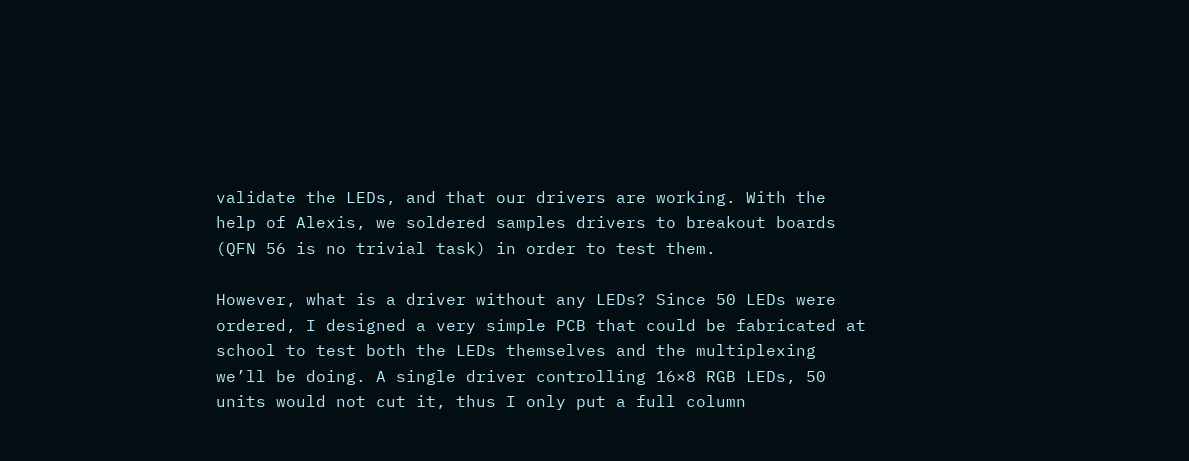validate the LEDs, and that our drivers are working. With the help of Alexis, we soldered samples drivers to breakout boards (QFN 56 is no trivial task) in order to test them.

However, what is a driver without any LEDs? Since 50 LEDs were ordered, I designed a very simple PCB that could be fabricated at school to test both the LEDs themselves and the multiplexing we’ll be doing. A single driver controlling 16×8 RGB LEDs, 50 units would not cut it, thus I only put a full column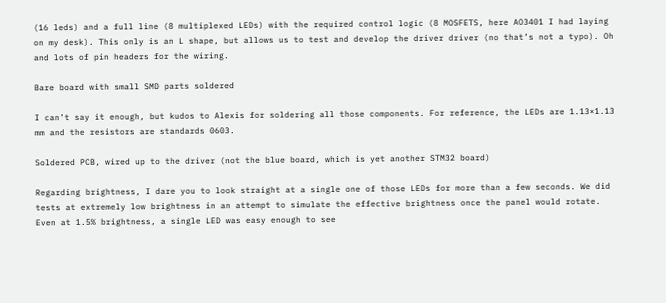(16 leds) and a full line (8 multiplexed LEDs) with the required control logic (8 MOSFETS, here AO3401 I had laying on my desk). This only is an L shape, but allows us to test and develop the driver driver (no that’s not a typo). Oh and lots of pin headers for the wiring.

Bare board with small SMD parts soldered

I can’t say it enough, but kudos to Alexis for soldering all those components. For reference, the LEDs are 1.13×1.13 mm and the resistors are standards 0603.

Soldered PCB, wired up to the driver (not the blue board, which is yet another STM32 board)

Regarding brightness, I dare you to look straight at a single one of those LEDs for more than a few seconds. We did tests at extremely low brightness in an attempt to simulate the effective brightness once the panel would rotate. Even at 1.5% brightness, a single LED was easy enough to see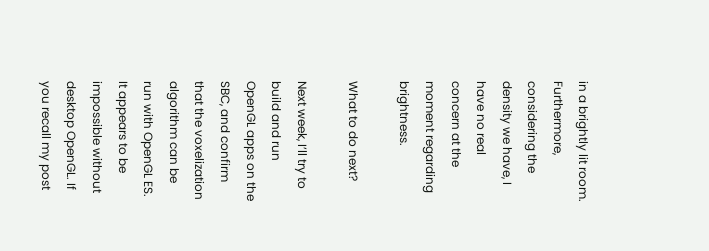in a brightly lit room. Furthermore, considering the density we have, I have no real concern at the moment regarding brightness.

What to do next?

Next week, I’ll try to build and run OpenGL apps on the SBC, and confirm that the voxelization algorithm can be run with OpenGL ES. It appears to be impossible without desktop OpenGL. If you recall my post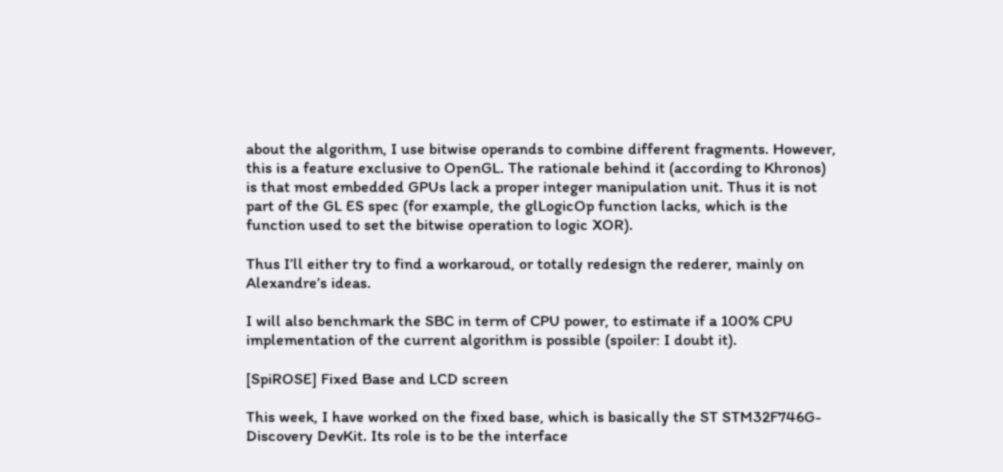about the algorithm, I use bitwise operands to combine different fragments. However, this is a feature exclusive to OpenGL. The rationale behind it (according to Khronos) is that most embedded GPUs lack a proper integer manipulation unit. Thus it is not part of the GL ES spec (for example, the glLogicOp function lacks, which is the function used to set the bitwise operation to logic XOR).

Thus I’ll either try to find a workaroud, or totally redesign the rederer, mainly on Alexandre’s ideas.

I will also benchmark the SBC in term of CPU power, to estimate if a 100% CPU implementation of the current algorithm is possible (spoiler: I doubt it).

[SpiROSE] Fixed Base and LCD screen

This week, I have worked on the fixed base, which is basically the ST STM32F746G-Discovery DevKit. Its role is to be the interface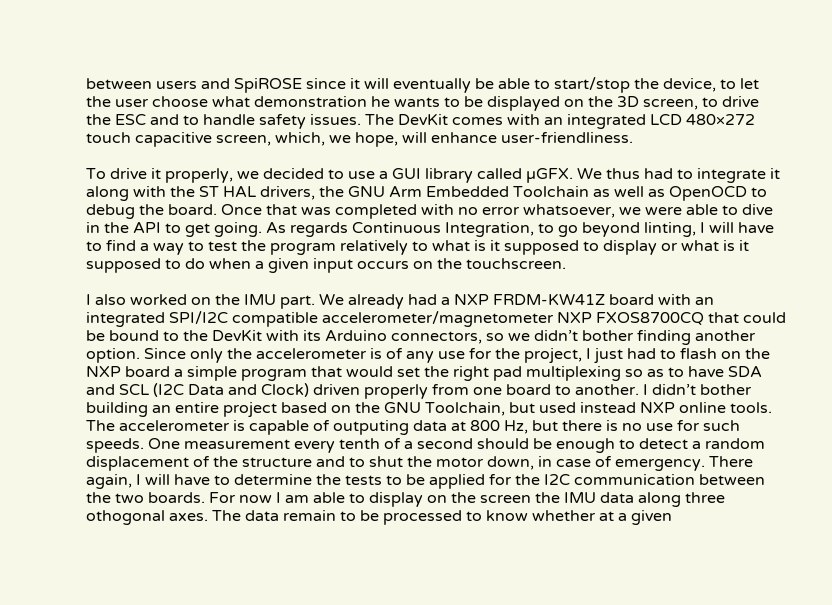between users and SpiROSE since it will eventually be able to start/stop the device, to let the user choose what demonstration he wants to be displayed on the 3D screen, to drive the ESC and to handle safety issues. The DevKit comes with an integrated LCD 480×272 touch capacitive screen, which, we hope, will enhance user-friendliness.

To drive it properly, we decided to use a GUI library called µGFX. We thus had to integrate it along with the ST HAL drivers, the GNU Arm Embedded Toolchain as well as OpenOCD to debug the board. Once that was completed with no error whatsoever, we were able to dive in the API to get going. As regards Continuous Integration, to go beyond linting, I will have to find a way to test the program relatively to what is it supposed to display or what is it supposed to do when a given input occurs on the touchscreen.

I also worked on the IMU part. We already had a NXP FRDM-KW41Z board with an integrated SPI/I2C compatible accelerometer/magnetometer NXP FXOS8700CQ that could be bound to the DevKit with its Arduino connectors, so we didn’t bother finding another option. Since only the accelerometer is of any use for the project, I just had to flash on the NXP board a simple program that would set the right pad multiplexing so as to have SDA and SCL (I2C Data and Clock) driven properly from one board to another. I didn’t bother building an entire project based on the GNU Toolchain, but used instead NXP online tools. The accelerometer is capable of outputing data at 800 Hz, but there is no use for such speeds. One measurement every tenth of a second should be enough to detect a random displacement of the structure and to shut the motor down, in case of emergency. There again, I will have to determine the tests to be applied for the I2C communication between the two boards. For now I am able to display on the screen the IMU data along three othogonal axes. The data remain to be processed to know whether at a given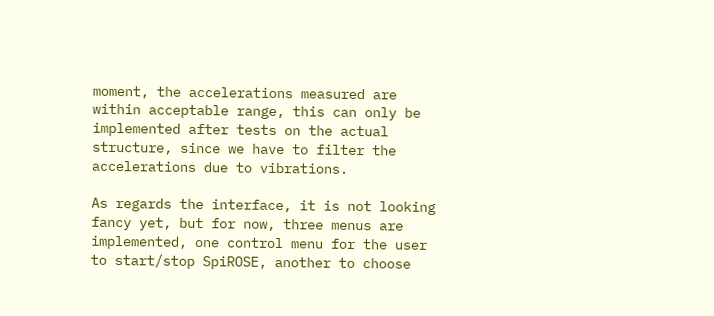moment, the accelerations measured are within acceptable range, this can only be implemented after tests on the actual structure, since we have to filter the accelerations due to vibrations.

As regards the interface, it is not looking fancy yet, but for now, three menus are implemented, one control menu for the user to start/stop SpiROSE, another to choose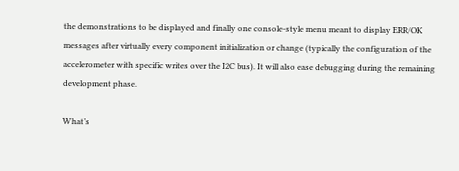the demonstrations to be displayed and finally one console-style menu meant to display ERR/OK messages after virtually every component initialization or change (typically the configuration of the accelerometer with specific writes over the I2C bus). It will also ease debugging during the remaining development phase.

What’s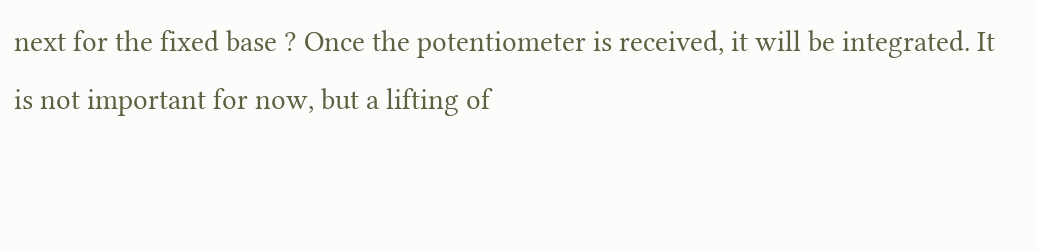next for the fixed base ? Once the potentiometer is received, it will be integrated. It is not important for now, but a lifting of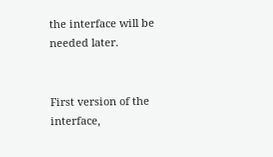the interface will be needed later.


First version of the interface,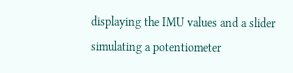displaying the IMU values and a slider simulating a potentiometer